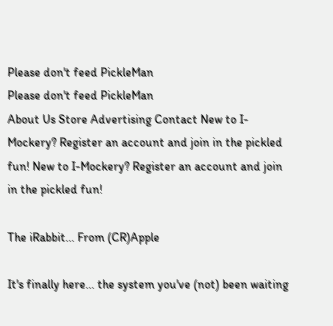Please don't feed PickleMan
Please don't feed PickleMan
About Us Store Advertising Contact New to I-Mockery? Register an account and join in the pickled fun! New to I-Mockery? Register an account and join in the pickled fun!

The iRabbit... From (CR)Apple

It's finally here... the system you've (not) been waiting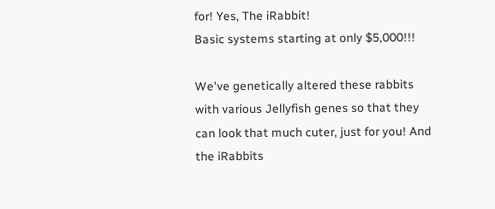for! Yes, The iRabbit!
Basic systems starting at only $5,000!!!

We've genetically altered these rabbits with various Jellyfish genes so that they can look that much cuter, just for you! And the iRabbits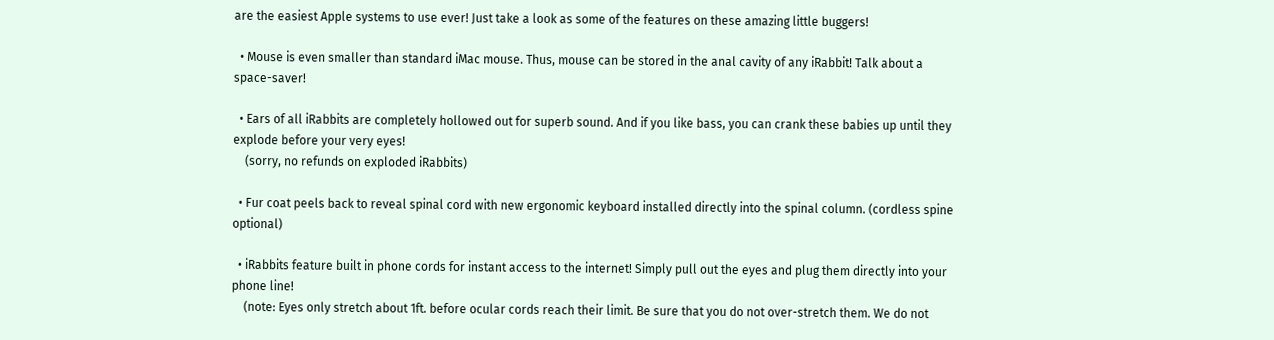are the easiest Apple systems to use ever! Just take a look as some of the features on these amazing little buggers!

  • Mouse is even smaller than standard iMac mouse. Thus, mouse can be stored in the anal cavity of any iRabbit! Talk about a space-saver!

  • Ears of all iRabbits are completely hollowed out for superb sound. And if you like bass, you can crank these babies up until they explode before your very eyes!
    (sorry, no refunds on exploded iRabbits)

  • Fur coat peels back to reveal spinal cord with new ergonomic keyboard installed directly into the spinal column. (cordless spine optional)

  • iRabbits feature built in phone cords for instant access to the internet! Simply pull out the eyes and plug them directly into your phone line!
    (note: Eyes only stretch about 1ft. before ocular cords reach their limit. Be sure that you do not over-stretch them. We do not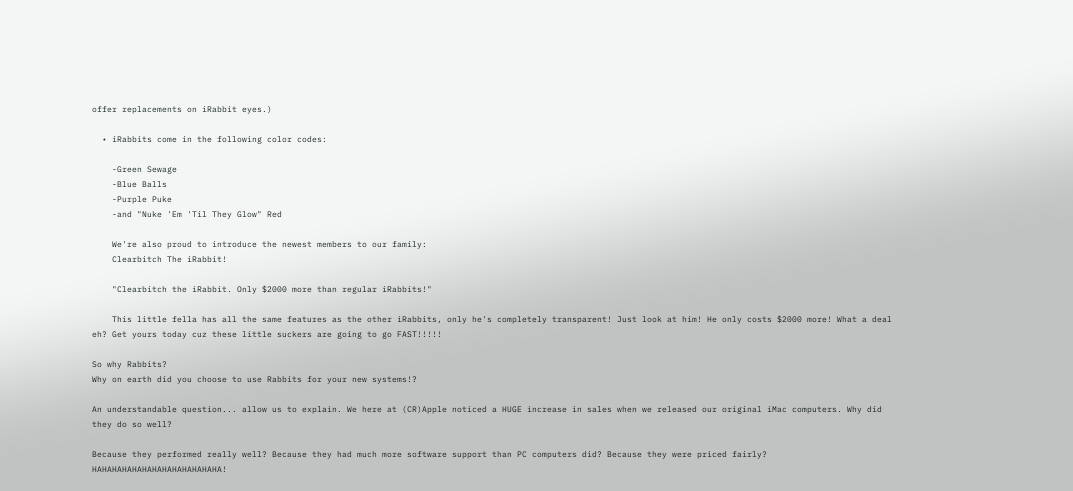offer replacements on iRabbit eyes.)

  • iRabbits come in the following color codes:

    -Green Sewage
    -Blue Balls
    -Purple Puke
    -and "Nuke 'Em 'Til They Glow" Red

    We're also proud to introduce the newest members to our family:
    Clearbitch The iRabbit!

    "Clearbitch the iRabbit. Only $2000 more than regular iRabbits!"

    This little fella has all the same features as the other iRabbits, only he's completely transparent! Just look at him! He only costs $2000 more! What a deal eh? Get yours today cuz these little suckers are going to go FAST!!!!!

So why Rabbits?
Why on earth did you choose to use Rabbits for your new systems!?

An understandable question... allow us to explain. We here at (CR)Apple noticed a HUGE increase in sales when we released our original iMac computers. Why did they do so well?

Because they performed really well? Because they had much more software support than PC computers did? Because they were priced fairly? HAHAHAHAHAHAHAHAHAHAHAHAHA!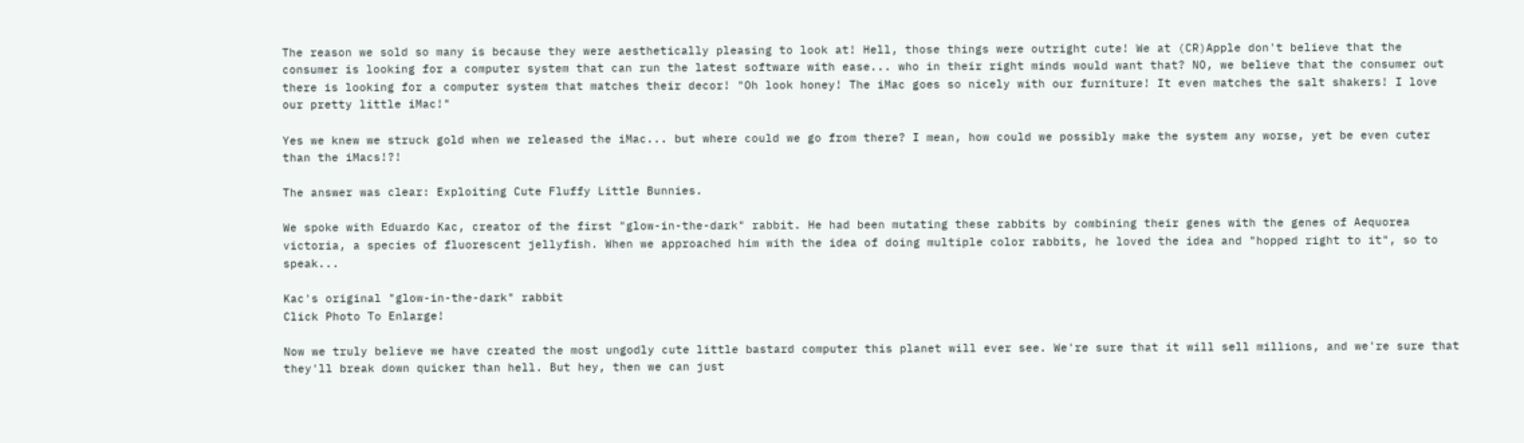The reason we sold so many is because they were aesthetically pleasing to look at! Hell, those things were outright cute! We at (CR)Apple don't believe that the consumer is looking for a computer system that can run the latest software with ease... who in their right minds would want that? NO, we believe that the consumer out there is looking for a computer system that matches their decor! "Oh look honey! The iMac goes so nicely with our furniture! It even matches the salt shakers! I love our pretty little iMac!"

Yes we knew we struck gold when we released the iMac... but where could we go from there? I mean, how could we possibly make the system any worse, yet be even cuter than the iMacs!?!

The answer was clear: Exploiting Cute Fluffy Little Bunnies.

We spoke with Eduardo Kac, creator of the first "glow-in-the-dark" rabbit. He had been mutating these rabbits by combining their genes with the genes of Aequorea victoria, a species of fluorescent jellyfish. When we approached him with the idea of doing multiple color rabbits, he loved the idea and "hopped right to it", so to speak...

Kac's original "glow-in-the-dark" rabbit
Click Photo To Enlarge!

Now we truly believe we have created the most ungodly cute little bastard computer this planet will ever see. We're sure that it will sell millions, and we're sure that they'll break down quicker than hell. But hey, then we can just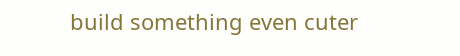build something even cuter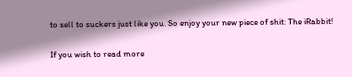to sell to suckers just like you. So enjoy your new piece of shit: The iRabbit!

If you wish to read more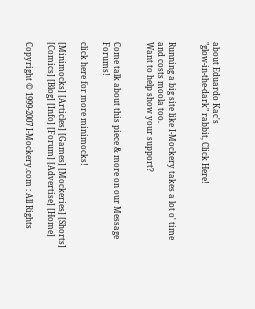about Eduardo Kac's
"glow-in-the-dark" rabbit, Click Here!


Running a big site like I-Mockery takes a lot o' time and costs moola too.
Want to help show your support?


Come talk about this piece & more on our Message Forums!

click here for more minimocks!

[Minimocks] [Articles] [Games] [Mockeries] [Shorts] [Comics] [Blog] [Info] [Forum] [Advertise] [Home]

Copyright © 1999-2007 I-Mockery.com : All Rights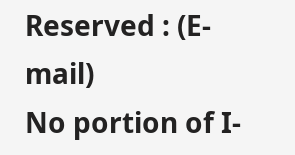Reserved : (E-mail)
No portion of I-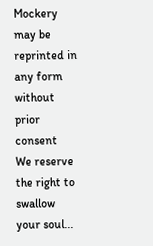Mockery may be reprinted in any form without prior consent
We reserve the right to swallow your soul...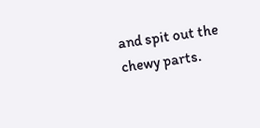and spit out the chewy parts.